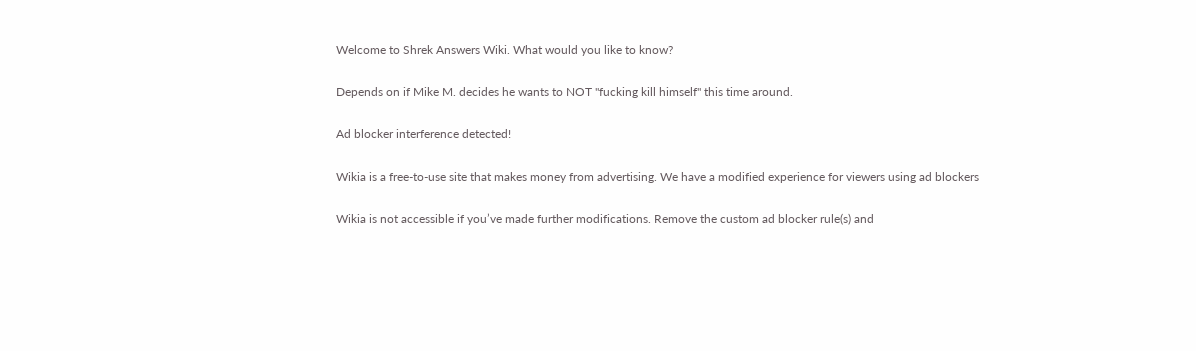Welcome to Shrek Answers Wiki. What would you like to know?

Depends on if Mike M. decides he wants to NOT "fucking kill himself" this time around.

Ad blocker interference detected!

Wikia is a free-to-use site that makes money from advertising. We have a modified experience for viewers using ad blockers

Wikia is not accessible if you’ve made further modifications. Remove the custom ad blocker rule(s) and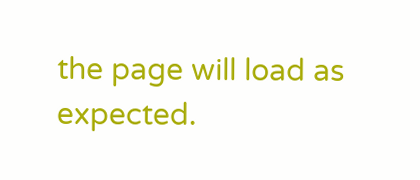the page will load as expected.